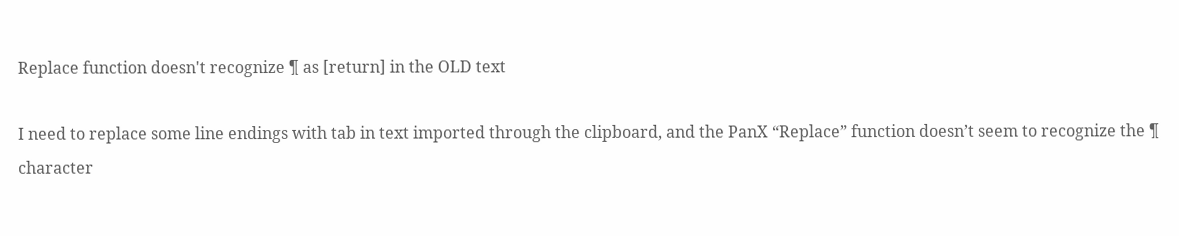Replace function doesn't recognize ¶ as [return] in the OLD text

I need to replace some line endings with tab in text imported through the clipboard, and the PanX “Replace” function doesn’t seem to recognize the ¶ character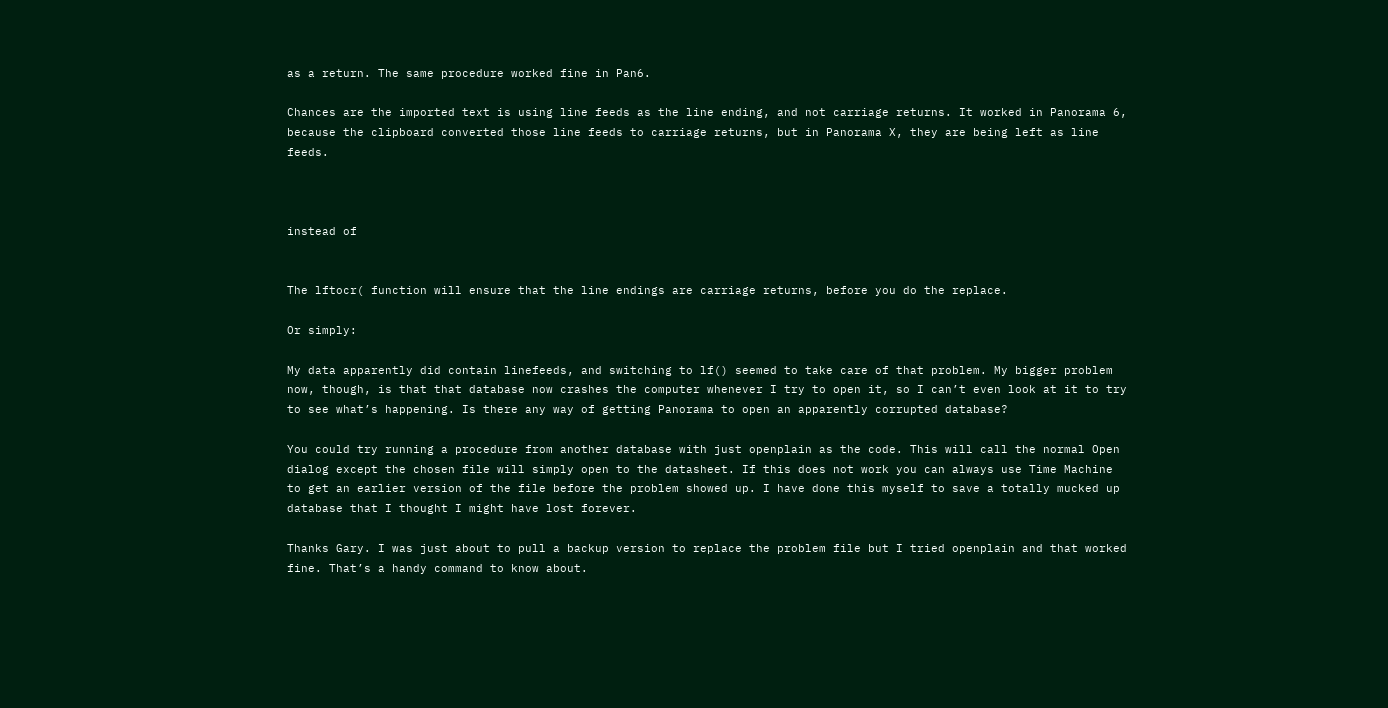as a return. The same procedure worked fine in Pan6.

Chances are the imported text is using line feeds as the line ending, and not carriage returns. It worked in Panorama 6, because the clipboard converted those line feeds to carriage returns, but in Panorama X, they are being left as line feeds.



instead of


The lftocr( function will ensure that the line endings are carriage returns, before you do the replace.

Or simply:

My data apparently did contain linefeeds, and switching to lf() seemed to take care of that problem. My bigger problem now, though, is that that database now crashes the computer whenever I try to open it, so I can’t even look at it to try to see what’s happening. Is there any way of getting Panorama to open an apparently corrupted database?

You could try running a procedure from another database with just openplain as the code. This will call the normal Open dialog except the chosen file will simply open to the datasheet. If this does not work you can always use Time Machine to get an earlier version of the file before the problem showed up. I have done this myself to save a totally mucked up database that I thought I might have lost forever.

Thanks Gary. I was just about to pull a backup version to replace the problem file but I tried openplain and that worked fine. That’s a handy command to know about.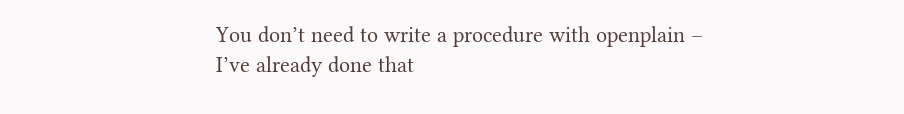You don’t need to write a procedure with openplain – I’ve already done that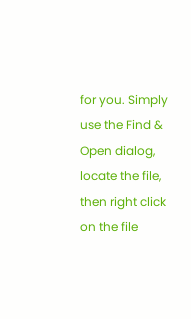for you. Simply use the Find & Open dialog, locate the file, then right click on the file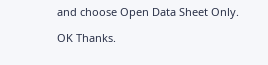and choose Open Data Sheet Only.

OK Thanks.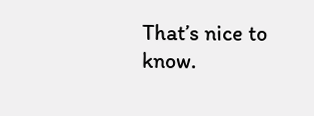That’s nice to know.